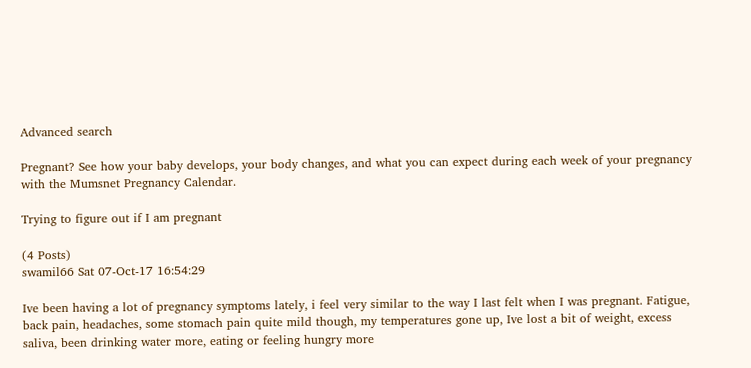Advanced search

Pregnant? See how your baby develops, your body changes, and what you can expect during each week of your pregnancy with the Mumsnet Pregnancy Calendar.

Trying to figure out if I am pregnant

(4 Posts)
swamil66 Sat 07-Oct-17 16:54:29

Ive been having a lot of pregnancy symptoms lately, i feel very similar to the way I last felt when I was pregnant. Fatigue, back pain, headaches, some stomach pain quite mild though, my temperatures gone up, Ive lost a bit of weight, excess saliva, been drinking water more, eating or feeling hungry more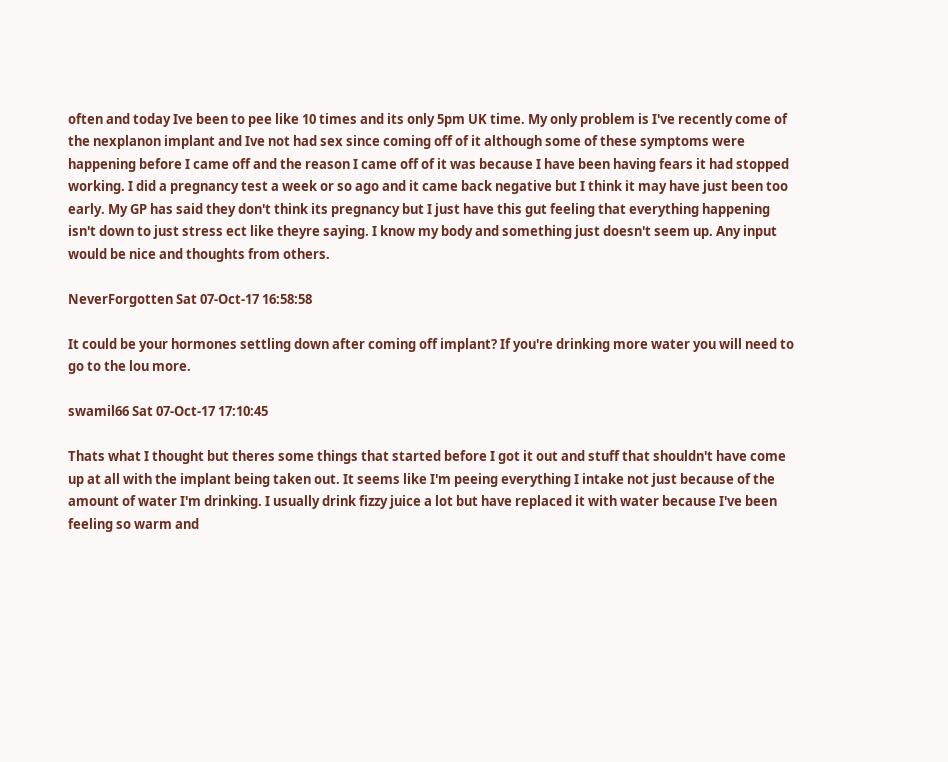often and today Ive been to pee like 10 times and its only 5pm UK time. My only problem is I've recently come of the nexplanon implant and Ive not had sex since coming off of it although some of these symptoms were happening before I came off and the reason I came off of it was because I have been having fears it had stopped working. I did a pregnancy test a week or so ago and it came back negative but I think it may have just been too early. My GP has said they don't think its pregnancy but I just have this gut feeling that everything happening isn't down to just stress ect like theyre saying. I know my body and something just doesn't seem up. Any input would be nice and thoughts from others.

NeverForgotten Sat 07-Oct-17 16:58:58

It could be your hormones settling down after coming off implant? If you're drinking more water you will need to go to the lou more.

swamil66 Sat 07-Oct-17 17:10:45

Thats what I thought but theres some things that started before I got it out and stuff that shouldn't have come up at all with the implant being taken out. It seems like I'm peeing everything I intake not just because of the amount of water I'm drinking. I usually drink fizzy juice a lot but have replaced it with water because I've been feeling so warm and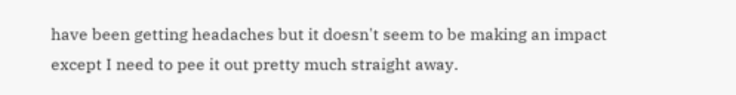have been getting headaches but it doesn't seem to be making an impact except I need to pee it out pretty much straight away.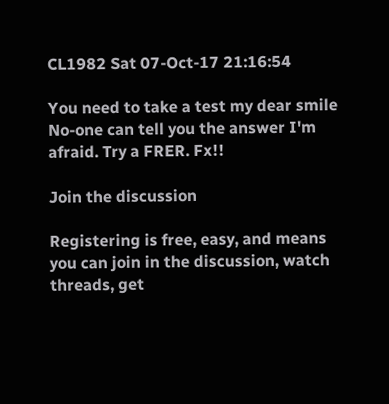CL1982 Sat 07-Oct-17 21:16:54

You need to take a test my dear smile No-one can tell you the answer I'm afraid. Try a FRER. Fx!!

Join the discussion

Registering is free, easy, and means you can join in the discussion, watch threads, get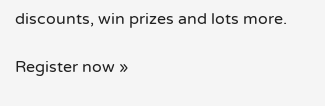discounts, win prizes and lots more.

Register now »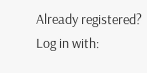Already registered? Log in with: